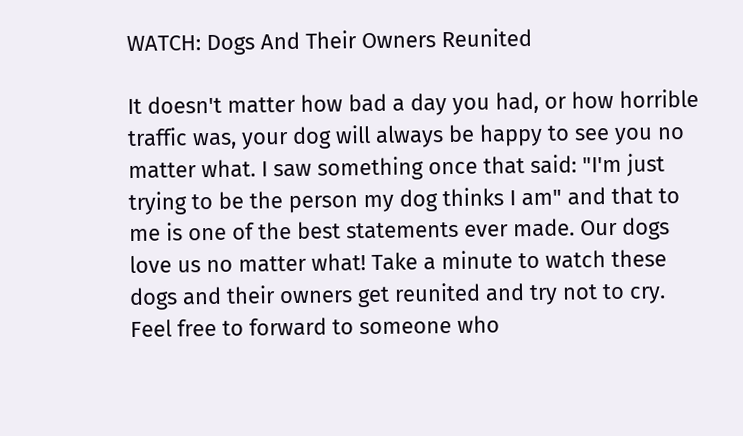WATCH: Dogs And Their Owners Reunited

It doesn't matter how bad a day you had, or how horrible traffic was, your dog will always be happy to see you no matter what. I saw something once that said: "I'm just trying to be the person my dog thinks I am" and that to me is one of the best statements ever made. Our dogs love us no matter what! Take a minute to watch these dogs and their owners get reunited and try not to cry. Feel free to forward to someone who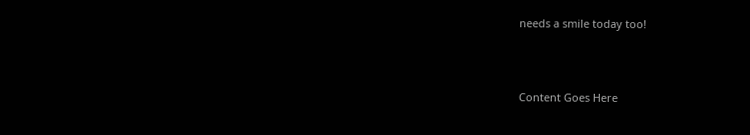needs a smile today too!



Content Goes Here